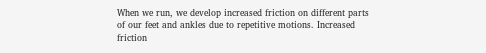When we run, we develop increased friction on different parts of our feet and ankles due to repetitive motions. Increased friction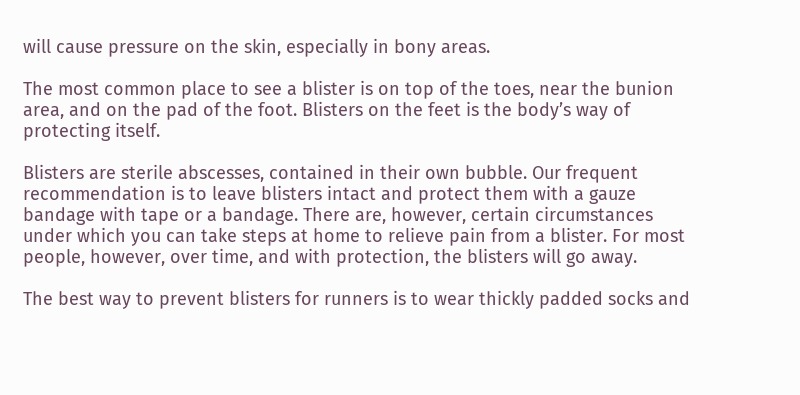will cause pressure on the skin, especially in bony areas.

The most common place to see a blister is on top of the toes, near the bunion area, and on the pad of the foot. Blisters on the feet is the body’s way of protecting itself.

Blisters are sterile abscesses, contained in their own bubble. Our frequent recommendation is to leave blisters intact and protect them with a gauze bandage with tape or a bandage. There are, however, certain circumstances under which you can take steps at home to relieve pain from a blister. For most people, however, over time, and with protection, the blisters will go away.

The best way to prevent blisters for runners is to wear thickly padded socks and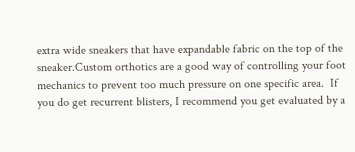extra wide sneakers that have expandable fabric on the top of the sneaker.Custom orthotics are a good way of controlling your foot mechanics to prevent too much pressure on one specific area.  If you do get recurrent blisters, I recommend you get evaluated by a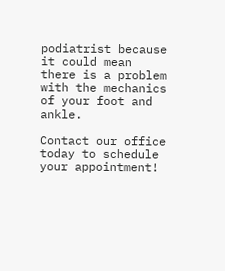podiatrist because it could mean there is a problem with the mechanics of your foot and ankle.

Contact our office today to schedule your appointment!